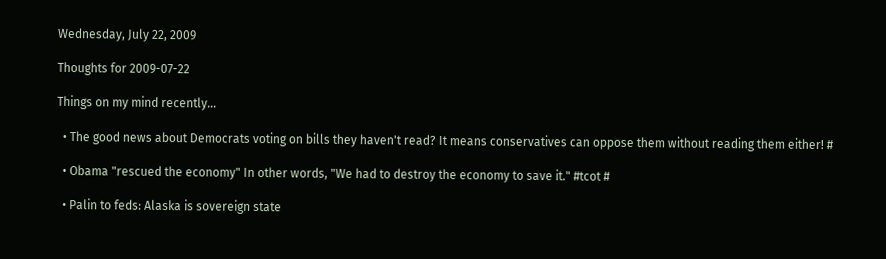Wednesday, July 22, 2009

Thoughts for 2009-07-22

Things on my mind recently...

  • The good news about Democrats voting on bills they haven't read? It means conservatives can oppose them without reading them either! #

  • Obama "rescued the economy" In other words, "We had to destroy the economy to save it." #tcot #

  • Palin to feds: Alaska is sovereign state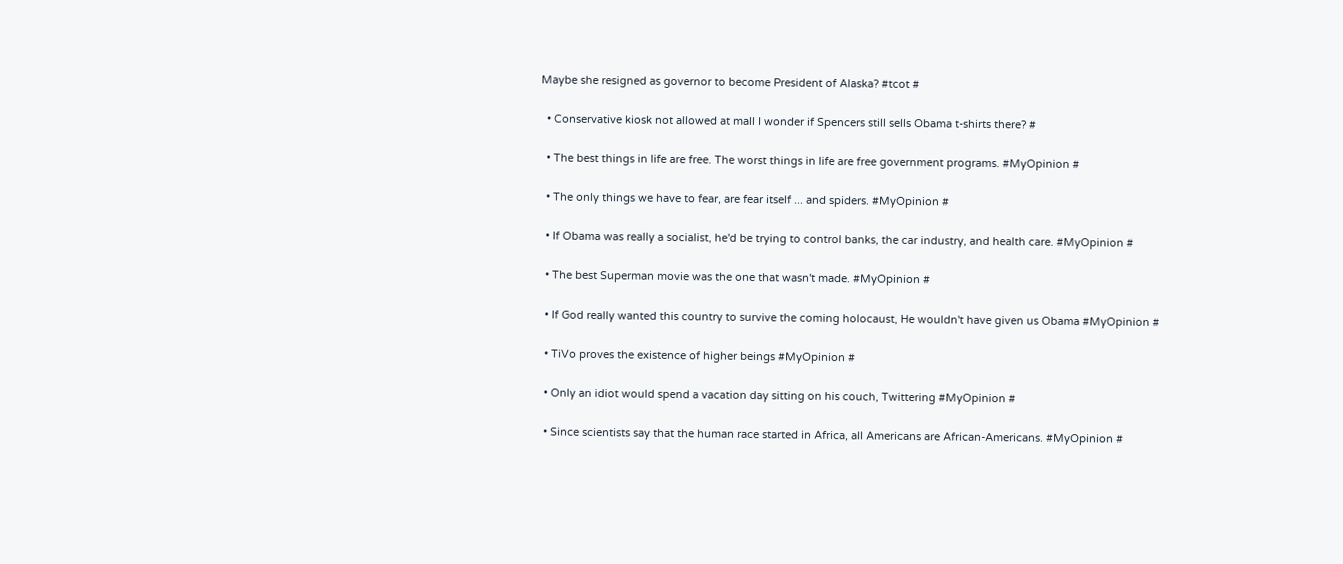Maybe she resigned as governor to become President of Alaska? #tcot #

  • Conservative kiosk not allowed at mall I wonder if Spencers still sells Obama t-shirts there? #

  • The best things in life are free. The worst things in life are free government programs. #MyOpinion #

  • The only things we have to fear, are fear itself ... and spiders. #MyOpinion #

  • If Obama was really a socialist, he'd be trying to control banks, the car industry, and health care. #MyOpinion #

  • The best Superman movie was the one that wasn't made. #MyOpinion #

  • If God really wanted this country to survive the coming holocaust, He wouldn't have given us Obama #MyOpinion #

  • TiVo proves the existence of higher beings #MyOpinion #

  • Only an idiot would spend a vacation day sitting on his couch, Twittering #MyOpinion #

  • Since scientists say that the human race started in Africa, all Americans are African-Americans. #MyOpinion #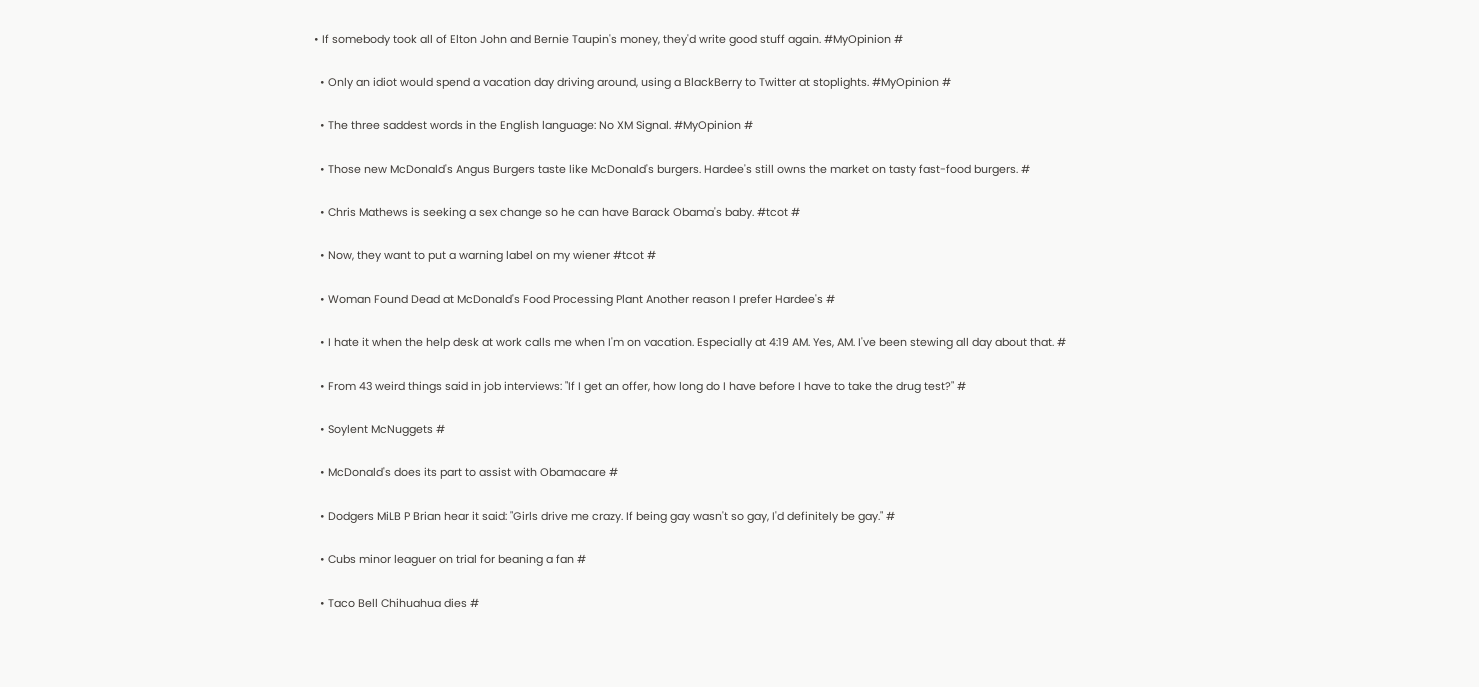• If somebody took all of Elton John and Bernie Taupin's money, they'd write good stuff again. #MyOpinion #

  • Only an idiot would spend a vacation day driving around, using a BlackBerry to Twitter at stoplights. #MyOpinion #

  • The three saddest words in the English language: No XM Signal. #MyOpinion #

  • Those new McDonald's Angus Burgers taste like McDonald's burgers. Hardee's still owns the market on tasty fast-food burgers. #

  • Chris Mathews is seeking a sex change so he can have Barack Obama's baby. #tcot #

  • Now, they want to put a warning label on my wiener #tcot #

  • Woman Found Dead at McDonald's Food Processing Plant Another reason I prefer Hardee's #

  • I hate it when the help desk at work calls me when I'm on vacation. Especially at 4:19 AM. Yes, AM. I've been stewing all day about that. #

  • From 43 weird things said in job interviews: "If I get an offer, how long do I have before I have to take the drug test?" #

  • Soylent McNuggets #

  • McDonald's does its part to assist with Obamacare #

  • Dodgers MiLB P Brian hear it said: "Girls drive me crazy. If being gay wasn't so gay, I'd definitely be gay." #

  • Cubs minor leaguer on trial for beaning a fan #

  • Taco Bell Chihuahua dies #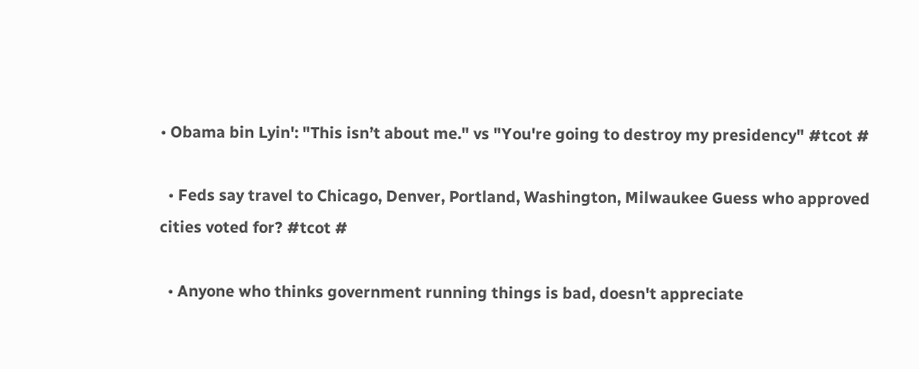• Obama bin Lyin': "This isn’t about me." vs "You're going to destroy my presidency" #tcot #

  • Feds say travel to Chicago, Denver, Portland, Washington, Milwaukee Guess who approved cities voted for? #tcot #

  • Anyone who thinks government running things is bad, doesn't appreciate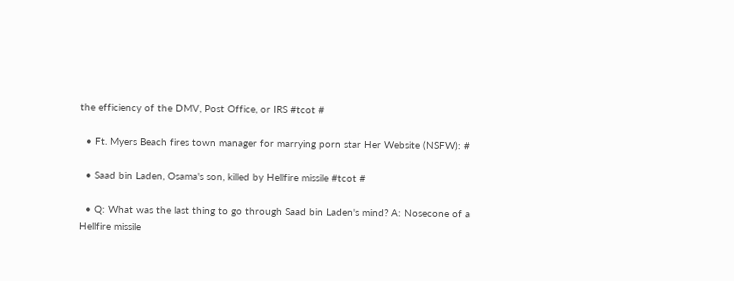the efficiency of the DMV, Post Office, or IRS #tcot #

  • Ft. Myers Beach fires town manager for marrying porn star Her Website (NSFW): #

  • Saad bin Laden, Osama's son, killed by Hellfire missile #tcot #

  • Q: What was the last thing to go through Saad bin Laden's mind? A: Nosecone of a Hellfire missile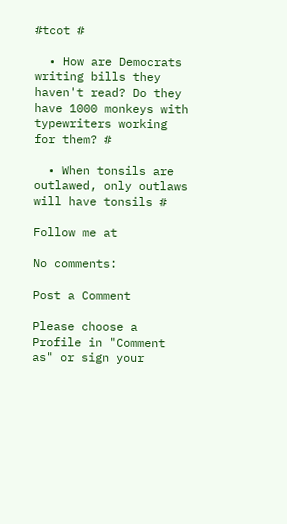#tcot #

  • How are Democrats writing bills they haven't read? Do they have 1000 monkeys with typewriters working for them? #

  • When tonsils are outlawed, only outlaws will have tonsils #

Follow me at

No comments:

Post a Comment

Please choose a Profile in "Comment as" or sign your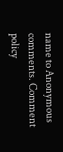name to Anonymous comments. Comment policy